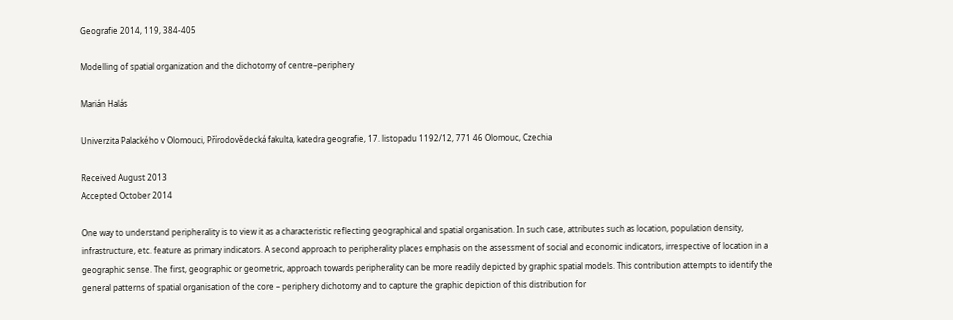Geografie 2014, 119, 384-405

Modelling of spatial organization and the dichotomy of centre–periphery

Marián Halás

Univerzita Palackého v Olomouci, Přírodovědecká fakulta, katedra geografie, 17. listopadu 1192/12, 771 46 Olomouc, Czechia

Received August 2013
Accepted October 2014

One way to understand peripherality is to view it as a characteristic reflecting geographical and spatial organisation. In such case, attributes such as location, population density, infrastructure, etc. feature as primary indicators. A second approach to peripherality places emphasis on the assessment of social and economic indicators, irrespective of location in a geographic sense. The first, geographic or geometric, approach towards peripherality can be more readily depicted by graphic spatial models. This contribution attempts to identify the general patterns of spatial organisation of the core – periphery dichotomy and to capture the graphic depiction of this distribution for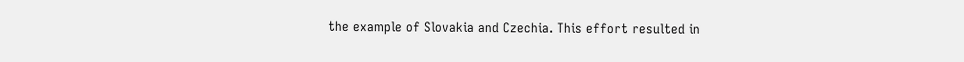the example of Slovakia and Czechia. This effort resulted in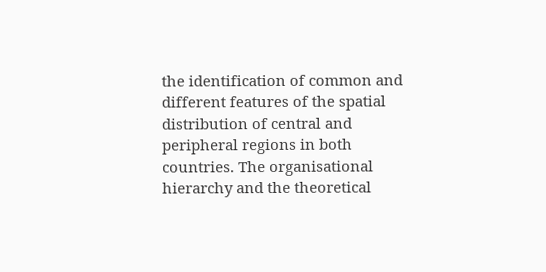the identification of common and different features of the spatial distribution of central and peripheral regions in both countries. The organisational hierarchy and the theoretical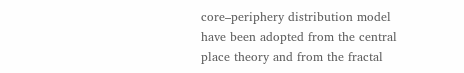core–periphery distribution model have been adopted from the central place theory and from the fractal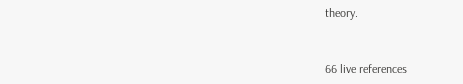theory.


66 live references